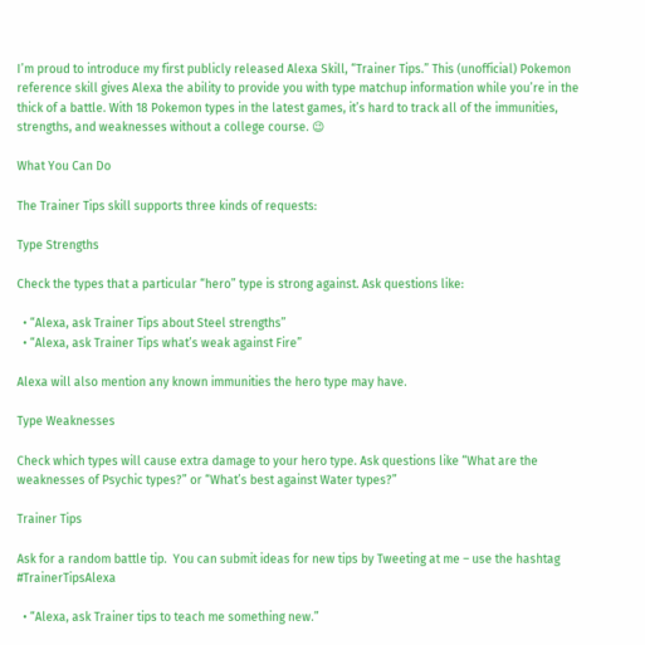I’m proud to introduce my first publicly released Alexa Skill, “Trainer Tips.” This (unofficial) Pokemon reference skill gives Alexa the ability to provide you with type matchup information while you’re in the thick of a battle. With 18 Pokemon types in the latest games, it’s hard to track all of the immunities, strengths, and weaknesses without a college course. 😉

What You Can Do

The Trainer Tips skill supports three kinds of requests:

Type Strengths

Check the types that a particular “hero” type is strong against. Ask questions like:

  • “Alexa, ask Trainer Tips about Steel strengths”
  • “Alexa, ask Trainer Tips what’s weak against Fire”

Alexa will also mention any known immunities the hero type may have.

Type Weaknesses

Check which types will cause extra damage to your hero type. Ask questions like “What are the weaknesses of Psychic types?” or “What’s best against Water types?”

Trainer Tips

Ask for a random battle tip.  You can submit ideas for new tips by Tweeting at me – use the hashtag #TrainerTipsAlexa

  • “Alexa, ask Trainer tips to teach me something new.”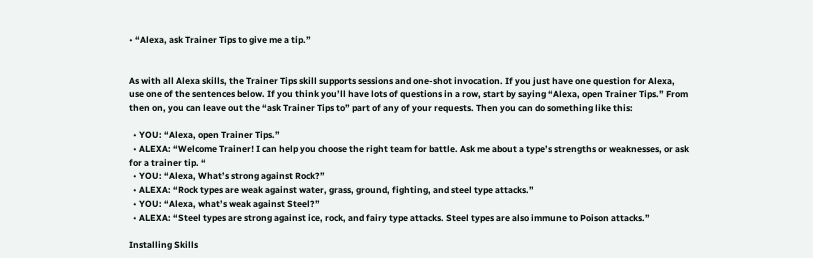• “Alexa, ask Trainer Tips to give me a tip.”


As with all Alexa skills, the Trainer Tips skill supports sessions and one-shot invocation. If you just have one question for Alexa, use one of the sentences below. If you think you’ll have lots of questions in a row, start by saying “Alexa, open Trainer Tips.” From then on, you can leave out the “ask Trainer Tips to” part of any of your requests. Then you can do something like this:

  • YOU: “Alexa, open Trainer Tips.”
  • ALEXA: “Welcome Trainer! I can help you choose the right team for battle. Ask me about a type’s strengths or weaknesses, or ask for a trainer tip. “
  • YOU: “Alexa, What’s strong against Rock?”
  • ALEXA: “Rock types are weak against water, grass, ground, fighting, and steel type attacks.”
  • YOU: “Alexa, what’s weak against Steel?”
  • ALEXA: “Steel types are strong against ice, rock, and fairy type attacks. Steel types are also immune to Poison attacks.”

Installing Skills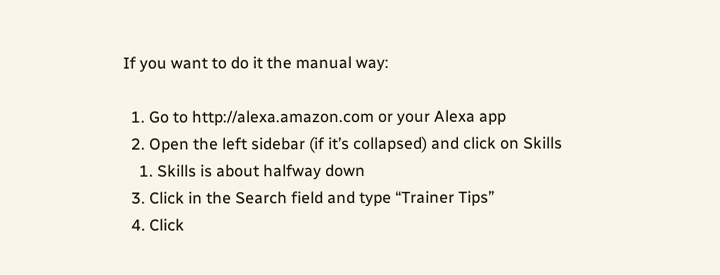If you want to do it the manual way:

  1. Go to http://alexa.amazon.com or your Alexa app
  2. Open the left sidebar (if it’s collapsed) and click on Skills
    1. Skills is about halfway down
  3. Click in the Search field and type “Trainer Tips”
  4. Click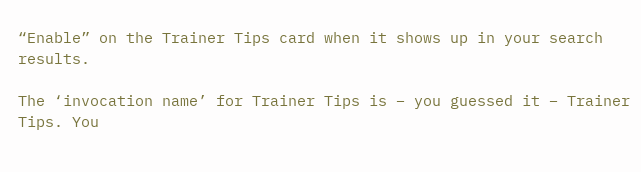“Enable” on the Trainer Tips card when it shows up in your search results.

The ‘invocation name’ for Trainer Tips is – you guessed it – Trainer Tips. You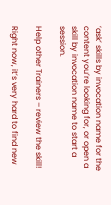‘ask’ skills by invocation name for the content you’re looking for, or open a skill by invocation name to start a session.

Help other Trainers – review the skill!

Right now, it’s very hard to find new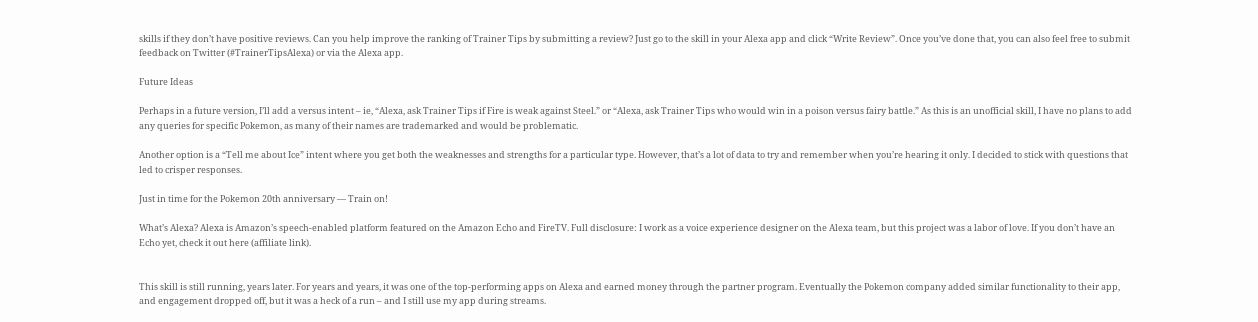skills if they don’t have positive reviews. Can you help improve the ranking of Trainer Tips by submitting a review? Just go to the skill in your Alexa app and click “Write Review”. Once you’ve done that, you can also feel free to submit feedback on Twitter (#TrainerTipsAlexa) or via the Alexa app.

Future Ideas

Perhaps in a future version, I’ll add a versus intent – ie, “Alexa, ask Trainer Tips if Fire is weak against Steel.” or “Alexa, ask Trainer Tips who would win in a poison versus fairy battle.” As this is an unofficial skill, I have no plans to add any queries for specific Pokemon, as many of their names are trademarked and would be problematic.

Another option is a “Tell me about Ice” intent where you get both the weaknesses and strengths for a particular type. However, that’s a lot of data to try and remember when you’re hearing it only. I decided to stick with questions that led to crisper responses.

Just in time for the Pokemon 20th anniversary — Train on!

What’s Alexa? Alexa is Amazon’s speech-enabled platform featured on the Amazon Echo and FireTV. Full disclosure: I work as a voice experience designer on the Alexa team, but this project was a labor of love. If you don’t have an Echo yet, check it out here (affiliate link).


This skill is still running, years later. For years and years, it was one of the top-performing apps on Alexa and earned money through the partner program. Eventually the Pokemon company added similar functionality to their app, and engagement dropped off, but it was a heck of a run – and I still use my app during streams.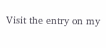Visit the entry on my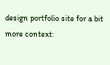design portfolio site for a bit more context: